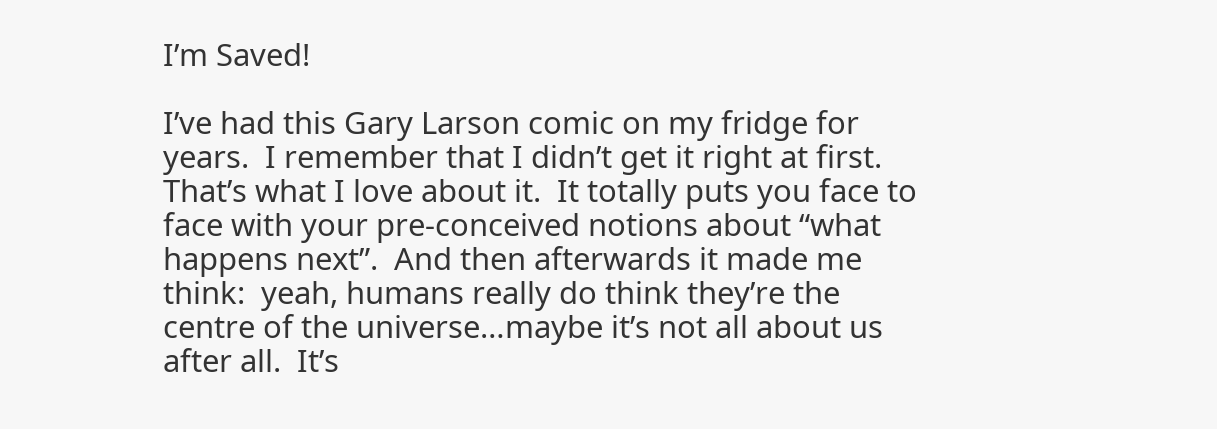I’m Saved!

I’ve had this Gary Larson comic on my fridge for years.  I remember that I didn’t get it right at first.  That’s what I love about it.  It totally puts you face to face with your pre-conceived notions about “what happens next”.  And then afterwards it made me think:  yeah, humans really do think they’re the centre of the universe…maybe it’s not all about us after all.  It’s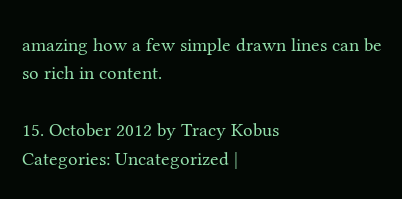amazing how a few simple drawn lines can be so rich in content.

15. October 2012 by Tracy Kobus
Categories: Uncategorized |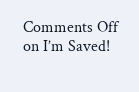Comments Off on I’m Saved!